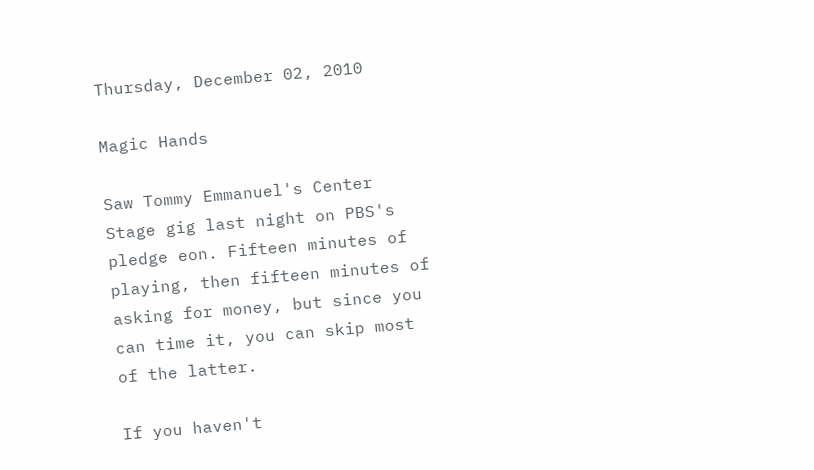Thursday, December 02, 2010

Magic Hands

Saw Tommy Emmanuel's Center Stage gig last night on PBS's pledge eon. Fifteen minutes of playing, then fifteen minutes of asking for money, but since you can time it, you can skip most of the latter.

If you haven't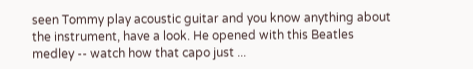seen Tommy play acoustic guitar and you know anything about the instrument, have a look. He opened with this Beatles medley -- watch how that capo just ...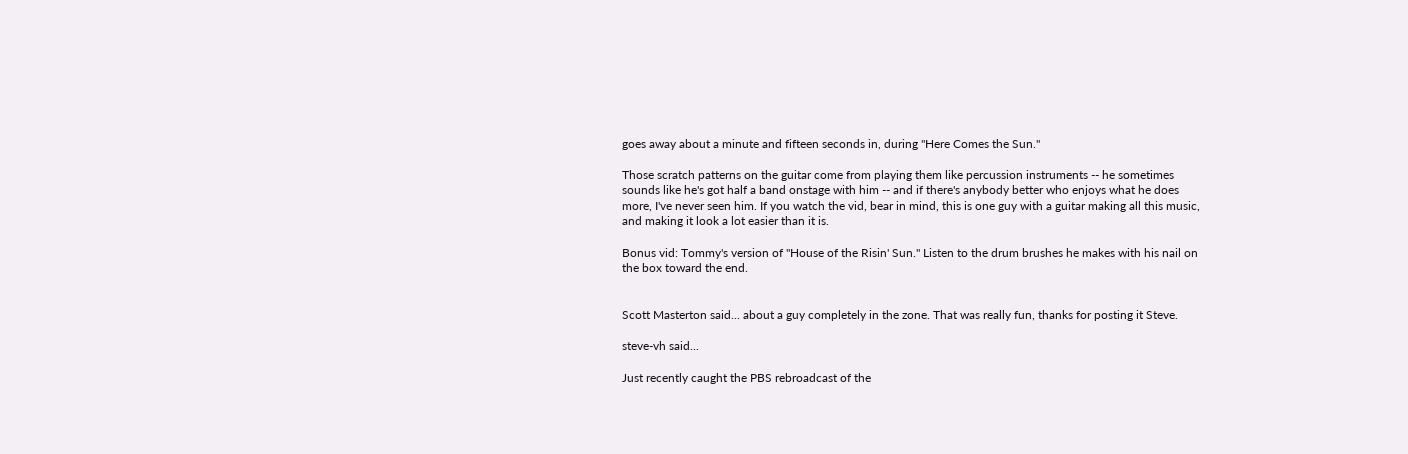goes away about a minute and fifteen seconds in, during "Here Comes the Sun."

Those scratch patterns on the guitar come from playing them like percussion instruments -- he sometimes sounds like he's got half a band onstage with him -- and if there's anybody better who enjoys what he does more, I've never seen him. If you watch the vid, bear in mind, this is one guy with a guitar making all this music, and making it look a lot easier than it is.

Bonus vid: Tommy's version of "House of the Risin' Sun." Listen to the drum brushes he makes with his nail on the box toward the end.


Scott Masterton said... about a guy completely in the zone. That was really fun, thanks for posting it Steve.

steve-vh said...

Just recently caught the PBS rebroadcast of the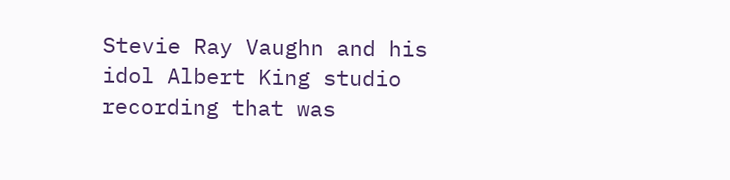Stevie Ray Vaughn and his idol Albert King studio recording that was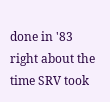done in '83 right about the time SRV took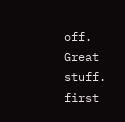off. Great stuff. first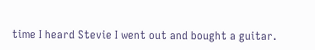time I heard Stevie I went out and bought a guitar.